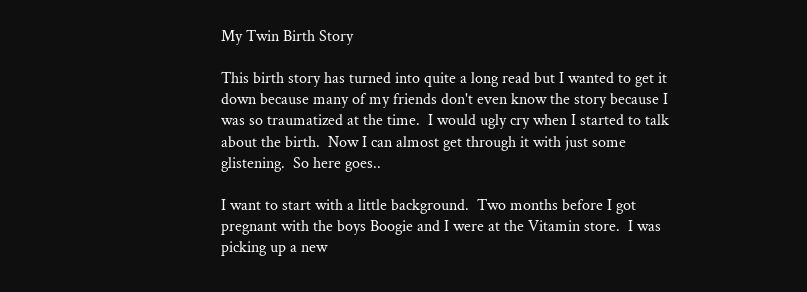My Twin Birth Story

This birth story has turned into quite a long read but I wanted to get it down because many of my friends don't even know the story because I was so traumatized at the time.  I would ugly cry when I started to talk about the birth.  Now I can almost get through it with just some glistening.  So here goes..

I want to start with a little background.  Two months before I got pregnant with the boys Boogie and I were at the Vitamin store.  I was picking up a new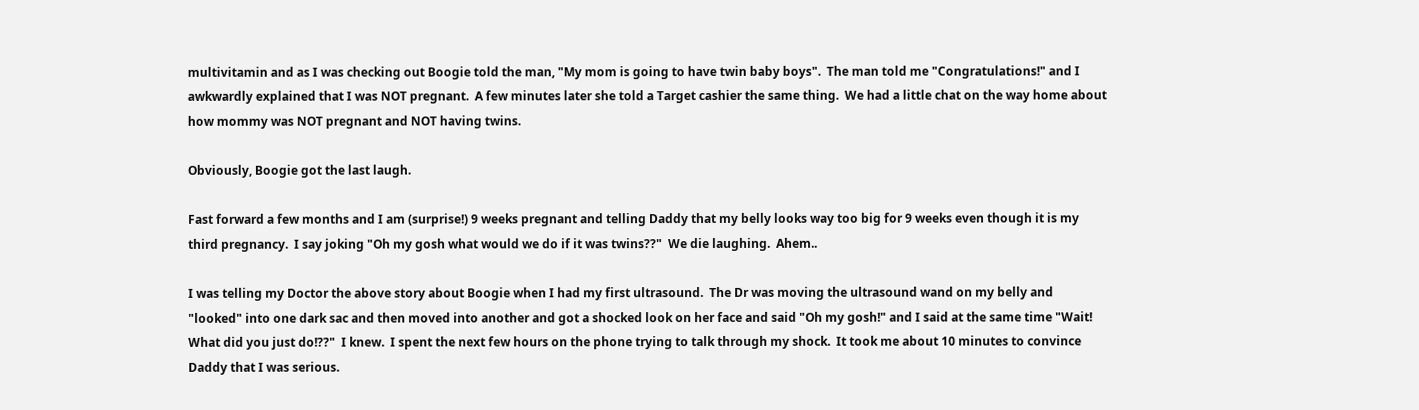multivitamin and as I was checking out Boogie told the man, "My mom is going to have twin baby boys".  The man told me "Congratulations!" and I awkwardly explained that I was NOT pregnant.  A few minutes later she told a Target cashier the same thing.  We had a little chat on the way home about how mommy was NOT pregnant and NOT having twins.

Obviously, Boogie got the last laugh.

Fast forward a few months and I am (surprise!) 9 weeks pregnant and telling Daddy that my belly looks way too big for 9 weeks even though it is my third pregnancy.  I say joking "Oh my gosh what would we do if it was twins??"  We die laughing.  Ahem..

I was telling my Doctor the above story about Boogie when I had my first ultrasound.  The Dr was moving the ultrasound wand on my belly and "looked" into one dark sac and then moved into another and got a shocked look on her face and said "Oh my gosh!" and I said at the same time "Wait!  What did you just do!??"  I knew.  I spent the next few hours on the phone trying to talk through my shock.  It took me about 10 minutes to convince Daddy that I was serious.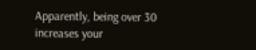Apparently, being over 30 increases your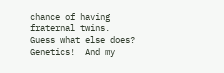chance of having fraternal twins.  Guess what else does?  Genetics!  And my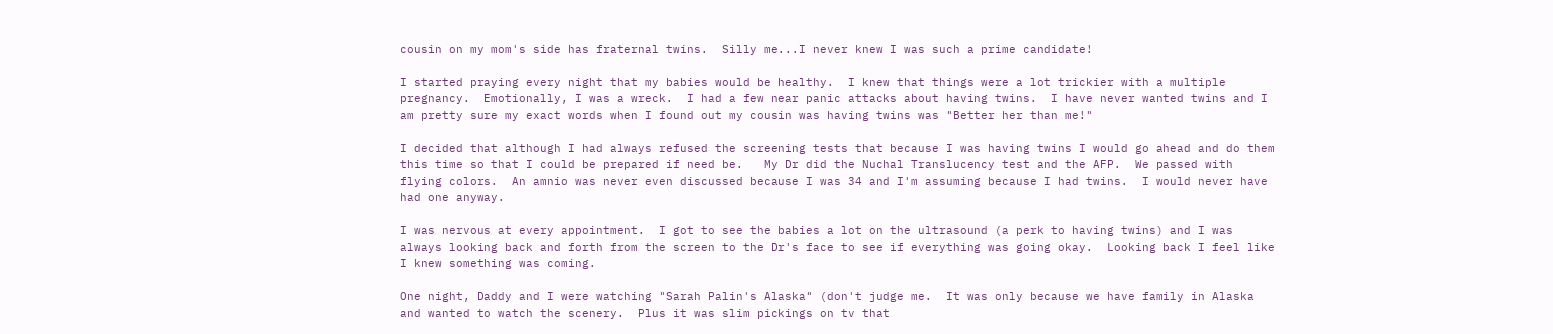cousin on my mom's side has fraternal twins.  Silly me...I never knew I was such a prime candidate!

I started praying every night that my babies would be healthy.  I knew that things were a lot trickier with a multiple pregnancy.  Emotionally, I was a wreck.  I had a few near panic attacks about having twins.  I have never wanted twins and I am pretty sure my exact words when I found out my cousin was having twins was "Better her than me!"

I decided that although I had always refused the screening tests that because I was having twins I would go ahead and do them this time so that I could be prepared if need be.   My Dr did the Nuchal Translucency test and the AFP.  We passed with flying colors.  An amnio was never even discussed because I was 34 and I'm assuming because I had twins.  I would never have had one anyway.

I was nervous at every appointment.  I got to see the babies a lot on the ultrasound (a perk to having twins) and I was always looking back and forth from the screen to the Dr's face to see if everything was going okay.  Looking back I feel like I knew something was coming.

One night, Daddy and I were watching "Sarah Palin's Alaska" (don't judge me.  It was only because we have family in Alaska and wanted to watch the scenery.  Plus it was slim pickings on tv that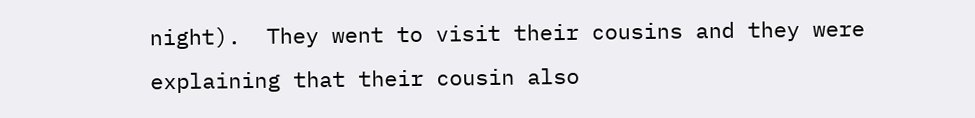night).  They went to visit their cousins and they were explaining that their cousin also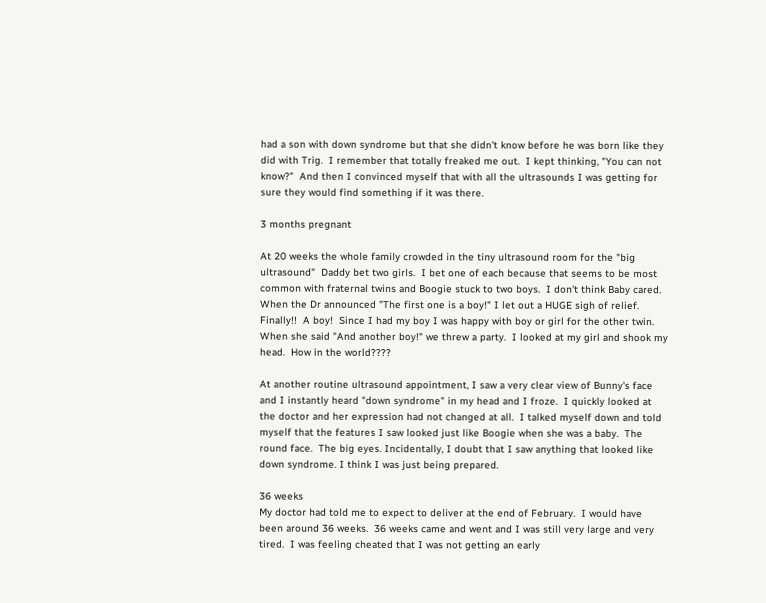had a son with down syndrome but that she didn't know before he was born like they did with Trig.  I remember that totally freaked me out.  I kept thinking, "You can not know?"  And then I convinced myself that with all the ultrasounds I was getting for sure they would find something if it was there.

3 months pregnant

At 20 weeks the whole family crowded in the tiny ultrasound room for the "big ultrasound"  Daddy bet two girls.  I bet one of each because that seems to be most common with fraternal twins and Boogie stuck to two boys.  I don't think Baby cared.  When the Dr announced "The first one is a boy!" I let out a HUGE sigh of relief.  Finally!!  A boy!  Since I had my boy I was happy with boy or girl for the other twin.  When she said "And another boy!" we threw a party.  I looked at my girl and shook my head.  How in the world????

At another routine ultrasound appointment, I saw a very clear view of Bunny's face and I instantly heard "down syndrome" in my head and I froze.  I quickly looked at the doctor and her expression had not changed at all.  I talked myself down and told myself that the features I saw looked just like Boogie when she was a baby.  The round face.  The big eyes. Incidentally, I doubt that I saw anything that looked like down syndrome. I think I was just being prepared.

36 weeks
My doctor had told me to expect to deliver at the end of February.  I would have been around 36 weeks.  36 weeks came and went and I was still very large and very tired.  I was feeling cheated that I was not getting an early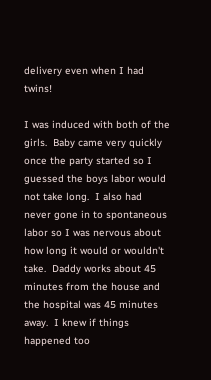delivery even when I had twins!

I was induced with both of the girls.  Baby came very quickly once the party started so I guessed the boys labor would not take long.  I also had never gone in to spontaneous labor so I was nervous about how long it would or wouldn't take.  Daddy works about 45 minutes from the house and the hospital was 45 minutes away.  I knew if things happened too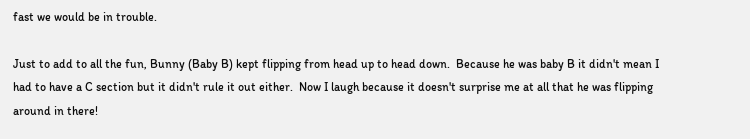fast we would be in trouble.

Just to add to all the fun, Bunny (Baby B) kept flipping from head up to head down.  Because he was baby B it didn't mean I had to have a C section but it didn't rule it out either.  Now I laugh because it doesn't surprise me at all that he was flipping around in there!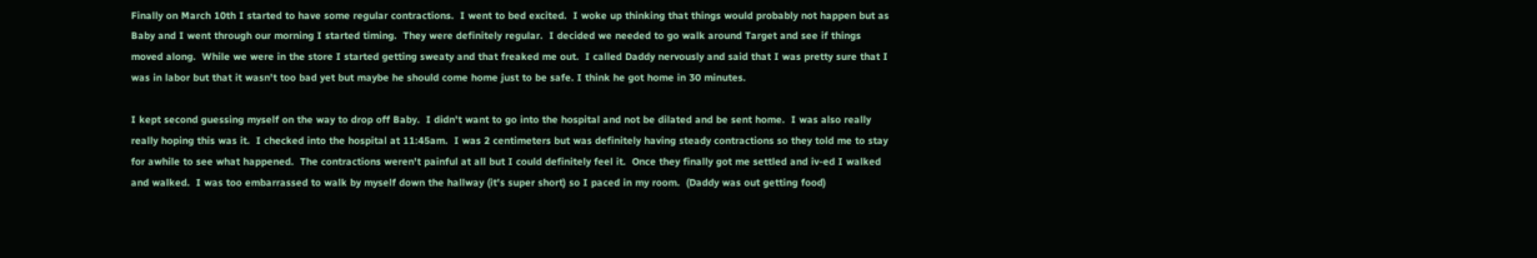Finally on March 10th I started to have some regular contractions.  I went to bed excited.  I woke up thinking that things would probably not happen but as Baby and I went through our morning I started timing.  They were definitely regular.  I decided we needed to go walk around Target and see if things moved along.  While we were in the store I started getting sweaty and that freaked me out.  I called Daddy nervously and said that I was pretty sure that I was in labor but that it wasn't too bad yet but maybe he should come home just to be safe. I think he got home in 30 minutes.

I kept second guessing myself on the way to drop off Baby.  I didn't want to go into the hospital and not be dilated and be sent home.  I was also really really hoping this was it.  I checked into the hospital at 11:45am.  I was 2 centimeters but was definitely having steady contractions so they told me to stay for awhile to see what happened.  The contractions weren't painful at all but I could definitely feel it.  Once they finally got me settled and iv-ed I walked and walked.  I was too embarrassed to walk by myself down the hallway (it's super short) so I paced in my room.  (Daddy was out getting food)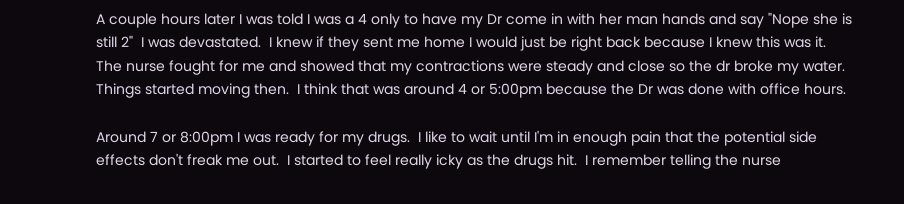A couple hours later I was told I was a 4 only to have my Dr come in with her man hands and say "Nope she is still 2"  I was devastated.  I knew if they sent me home I would just be right back because I knew this was it.  The nurse fought for me and showed that my contractions were steady and close so the dr broke my water.  Things started moving then.  I think that was around 4 or 5:00pm because the Dr was done with office hours.

Around 7 or 8:00pm I was ready for my drugs.  I like to wait until I'm in enough pain that the potential side effects don't freak me out.  I started to feel really icky as the drugs hit.  I remember telling the nurse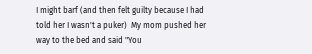I might barf (and then felt guilty because I had told her I wasn't a puker)  My mom pushed her way to the bed and said "You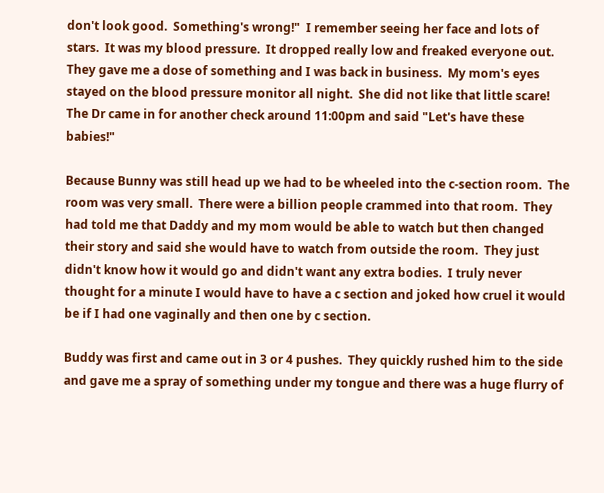don't look good.  Something's wrong!"  I remember seeing her face and lots of stars.  It was my blood pressure.  It dropped really low and freaked everyone out.  They gave me a dose of something and I was back in business.  My mom's eyes stayed on the blood pressure monitor all night.  She did not like that little scare!
The Dr came in for another check around 11:00pm and said "Let's have these babies!"

Because Bunny was still head up we had to be wheeled into the c-section room.  The room was very small.  There were a billion people crammed into that room.  They had told me that Daddy and my mom would be able to watch but then changed their story and said she would have to watch from outside the room.  They just didn't know how it would go and didn't want any extra bodies.  I truly never thought for a minute I would have to have a c section and joked how cruel it would be if I had one vaginally and then one by c section.

Buddy was first and came out in 3 or 4 pushes.  They quickly rushed him to the side and gave me a spray of something under my tongue and there was a huge flurry of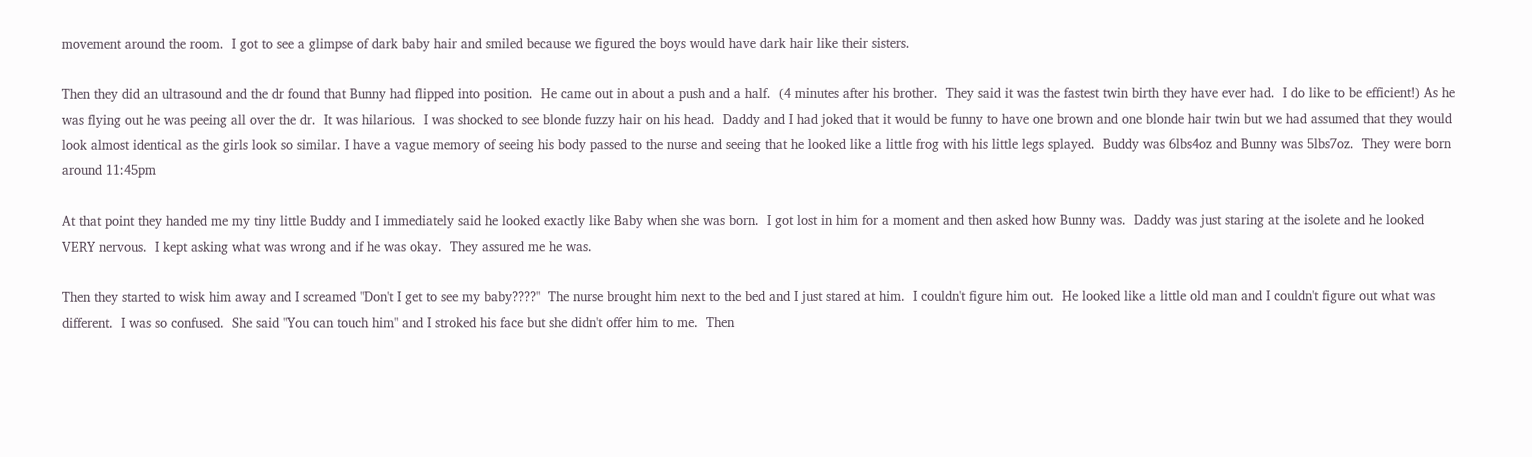movement around the room.  I got to see a glimpse of dark baby hair and smiled because we figured the boys would have dark hair like their sisters.

Then they did an ultrasound and the dr found that Bunny had flipped into position.  He came out in about a push and a half.  (4 minutes after his brother.  They said it was the fastest twin birth they have ever had.  I do like to be efficient!) As he was flying out he was peeing all over the dr.  It was hilarious.  I was shocked to see blonde fuzzy hair on his head.  Daddy and I had joked that it would be funny to have one brown and one blonde hair twin but we had assumed that they would look almost identical as the girls look so similar. I have a vague memory of seeing his body passed to the nurse and seeing that he looked like a little frog with his little legs splayed.  Buddy was 6lbs4oz and Bunny was 5lbs7oz.  They were born around 11:45pm

At that point they handed me my tiny little Buddy and I immediately said he looked exactly like Baby when she was born.  I got lost in him for a moment and then asked how Bunny was.  Daddy was just staring at the isolete and he looked VERY nervous.  I kept asking what was wrong and if he was okay.  They assured me he was.

Then they started to wisk him away and I screamed "Don't I get to see my baby????"  The nurse brought him next to the bed and I just stared at him.  I couldn't figure him out.  He looked like a little old man and I couldn't figure out what was different.  I was so confused.  She said "You can touch him" and I stroked his face but she didn't offer him to me.  Then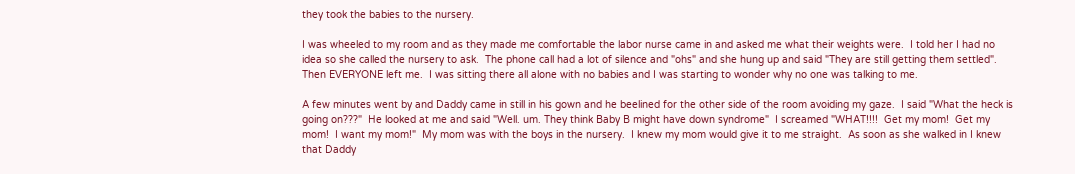they took the babies to the nursery.

I was wheeled to my room and as they made me comfortable the labor nurse came in and asked me what their weights were.  I told her I had no idea so she called the nursery to ask.  The phone call had a lot of silence and "ohs" and she hung up and said "They are still getting them settled".  Then EVERYONE left me.  I was sitting there all alone with no babies and I was starting to wonder why no one was talking to me.

A few minutes went by and Daddy came in still in his gown and he beelined for the other side of the room avoiding my gaze.  I said "What the heck is going on???"  He looked at me and said "Well. um. They think Baby B might have down syndrome"  I screamed "WHAT!!!!  Get my mom!  Get my mom!  I want my mom!"  My mom was with the boys in the nursery.  I knew my mom would give it to me straight.  As soon as she walked in I knew that Daddy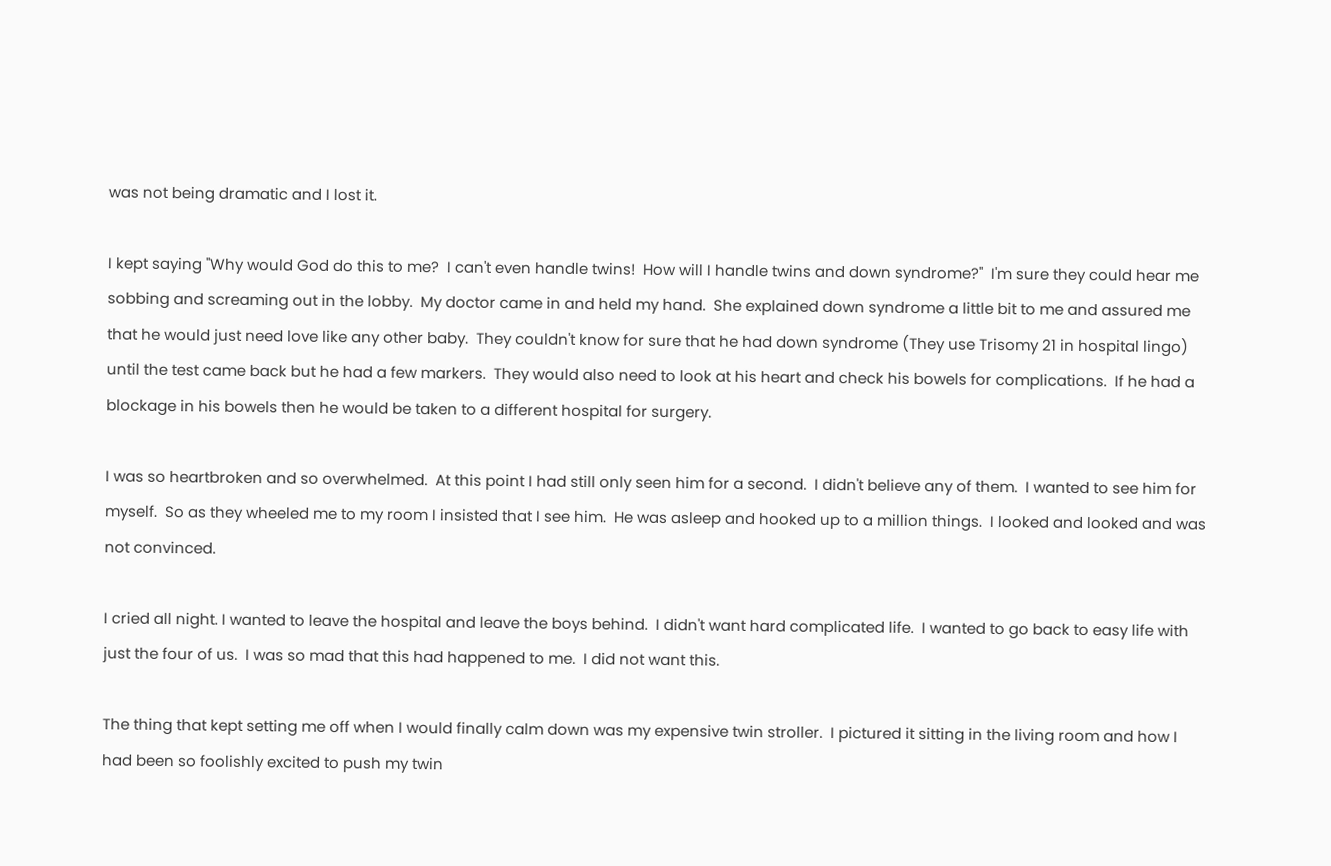was not being dramatic and I lost it.

I kept saying "Why would God do this to me?  I can't even handle twins!  How will I handle twins and down syndrome?"  I'm sure they could hear me sobbing and screaming out in the lobby.  My doctor came in and held my hand.  She explained down syndrome a little bit to me and assured me that he would just need love like any other baby.  They couldn't know for sure that he had down syndrome (They use Trisomy 21 in hospital lingo) until the test came back but he had a few markers.  They would also need to look at his heart and check his bowels for complications.  If he had a blockage in his bowels then he would be taken to a different hospital for surgery.

I was so heartbroken and so overwhelmed.  At this point I had still only seen him for a second.  I didn't believe any of them.  I wanted to see him for myself.  So as they wheeled me to my room I insisted that I see him.  He was asleep and hooked up to a million things.  I looked and looked and was not convinced.

I cried all night. I wanted to leave the hospital and leave the boys behind.  I didn't want hard complicated life.  I wanted to go back to easy life with just the four of us.  I was so mad that this had happened to me.  I did not want this.

The thing that kept setting me off when I would finally calm down was my expensive twin stroller.  I pictured it sitting in the living room and how I had been so foolishly excited to push my twin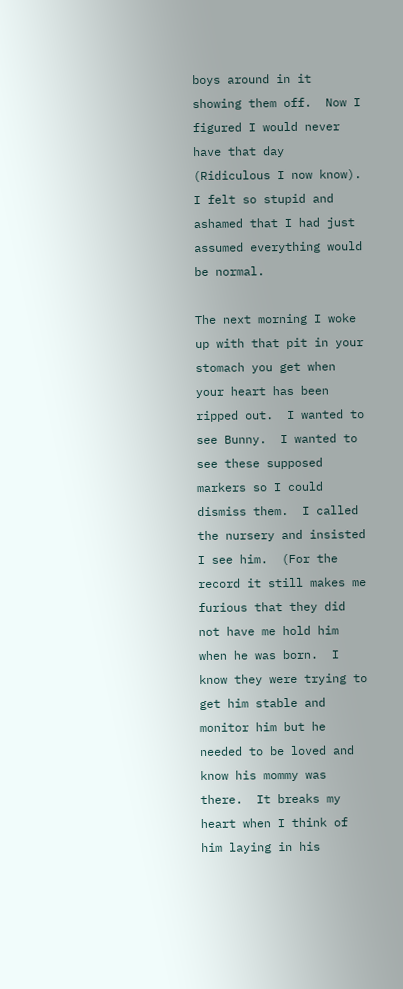boys around in it showing them off.  Now I figured I would never have that day (Ridiculous I now know).  I felt so stupid and ashamed that I had just assumed everything would be normal.

The next morning I woke up with that pit in your stomach you get when your heart has been ripped out.  I wanted to see Bunny.  I wanted to see these supposed markers so I could dismiss them.  I called the nursery and insisted I see him.  (For the record it still makes me furious that they did not have me hold him when he was born.  I know they were trying to get him stable and monitor him but he needed to be loved and know his mommy was there.  It breaks my heart when I think of him laying in his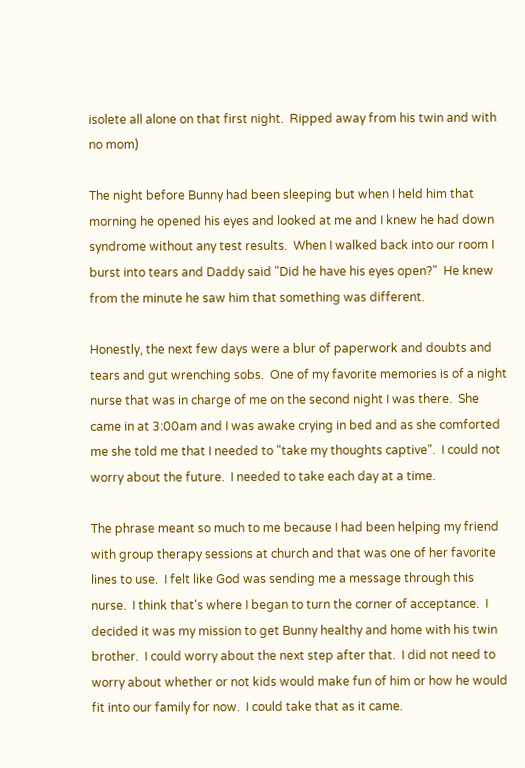isolete all alone on that first night.  Ripped away from his twin and with no mom)

The night before Bunny had been sleeping but when I held him that morning he opened his eyes and looked at me and I knew he had down syndrome without any test results.  When I walked back into our room I burst into tears and Daddy said "Did he have his eyes open?"  He knew from the minute he saw him that something was different.

Honestly, the next few days were a blur of paperwork and doubts and tears and gut wrenching sobs.  One of my favorite memories is of a night nurse that was in charge of me on the second night I was there.  She came in at 3:00am and I was awake crying in bed and as she comforted me she told me that I needed to "take my thoughts captive".  I could not worry about the future.  I needed to take each day at a time.

The phrase meant so much to me because I had been helping my friend with group therapy sessions at church and that was one of her favorite lines to use.  I felt like God was sending me a message through this nurse.  I think that's where I began to turn the corner of acceptance.  I decided it was my mission to get Bunny healthy and home with his twin brother.  I could worry about the next step after that.  I did not need to worry about whether or not kids would make fun of him or how he would fit into our family for now.  I could take that as it came.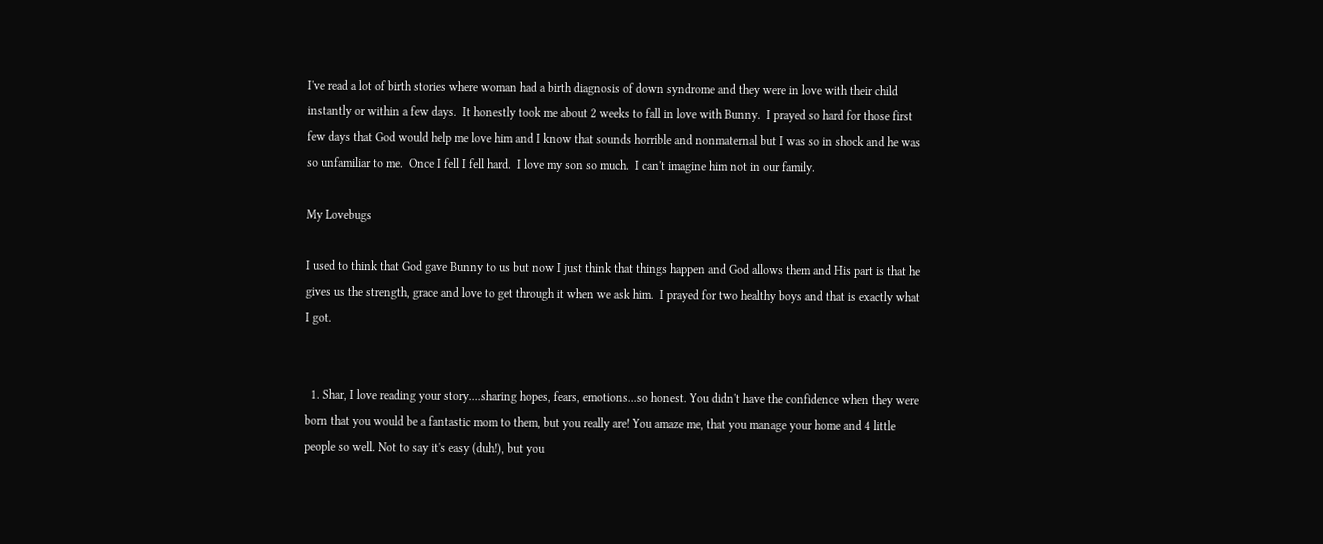I've read a lot of birth stories where woman had a birth diagnosis of down syndrome and they were in love with their child instantly or within a few days.  It honestly took me about 2 weeks to fall in love with Bunny.  I prayed so hard for those first few days that God would help me love him and I know that sounds horrible and nonmaternal but I was so in shock and he was so unfamiliar to me.  Once I fell I fell hard.  I love my son so much.  I can't imagine him not in our family.

My Lovebugs

I used to think that God gave Bunny to us but now I just think that things happen and God allows them and His part is that he gives us the strength, grace and love to get through it when we ask him.  I prayed for two healthy boys and that is exactly what I got.


  1. Shar, I love reading your story....sharing hopes, fears, emotions...so honest. You didn't have the confidence when they were born that you would be a fantastic mom to them, but you really are! You amaze me, that you manage your home and 4 little people so well. Not to say it's easy (duh!), but you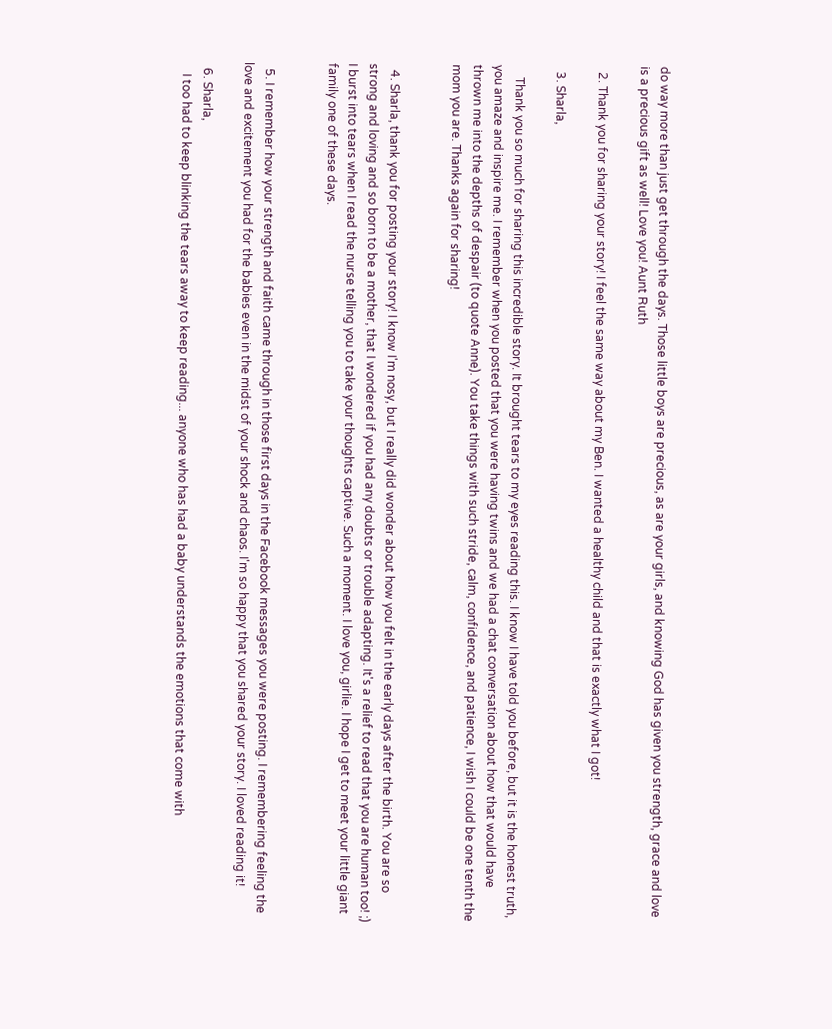do way more than just get through the days. Those little boys are precious, as are your girls, and knowing God has given you strength, grace and love is a precious gift as well! Love you! Aunt Ruth

  2. Thank you for sharing your story! I feel the same way about my Ben. I wanted a healthy child and that is exactly what I got!

  3. Sharla,

    Thank you so much for sharing this incredible story. It brought tears to my eyes reading this. I know I have told you before, but it is the honest truth, you amaze and inspire me. I remember when you posted that you were having twins and we had a chat conversation about how that would have thrown me into the depths of despair (to quote Anne). You take things with such stride, calm, confidence, and patience, I wish I could be one tenth the mom you are. Thanks again for sharing!


  4. Sharla, thank you for posting your story! I know I'm nosy, but I really did wonder about how you felt in the early days after the birth. You are so strong and loving and so born to be a mother, that I wondered if you had any doubts or trouble adapting. It's a relief to read that you are human too! ;) I burst into tears when I read the nurse telling you to take your thoughts captive. Such a moment. I love you, girlie. I hope I get to meet your little giant family one of these days.


  5. I remember how your strength and faith came through in those first days in the Facebook messages you were posting. I remembering feeling the love and excitement you had for the babies even in the midst of your shock and chaos. I'm so happy that you shared your story. I loved reading it!

  6. Sharla,
    I too had to keep blinking the tears away to keep reading... anyone who has had a baby understands the emotions that come with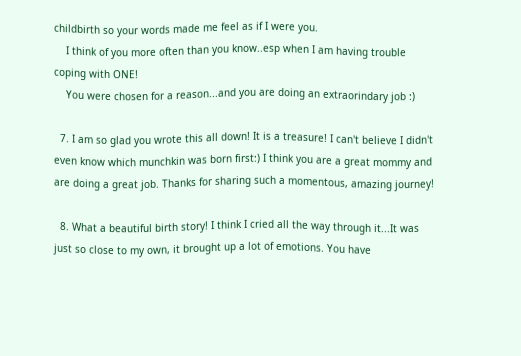childbirth so your words made me feel as if I were you.
    I think of you more often than you know..esp when I am having trouble coping with ONE!
    You were chosen for a reason...and you are doing an extraorindary job :)

  7. I am so glad you wrote this all down! It is a treasure! I can't believe I didn't even know which munchkin was born first:) I think you are a great mommy and are doing a great job. Thanks for sharing such a momentous, amazing journey!

  8. What a beautiful birth story! I think I cried all the way through it...It was just so close to my own, it brought up a lot of emotions. You have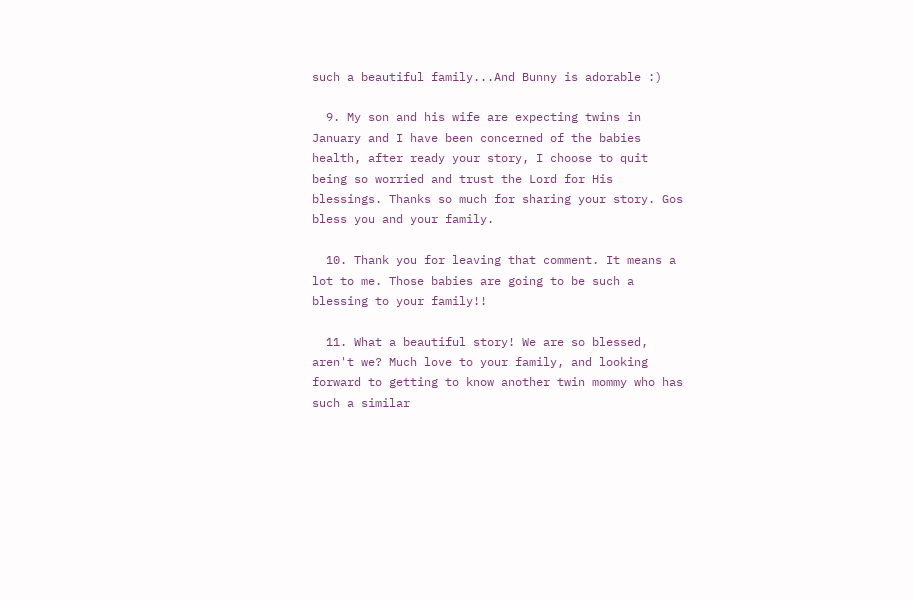such a beautiful family...And Bunny is adorable :)

  9. My son and his wife are expecting twins in January and I have been concerned of the babies health, after ready your story, I choose to quit being so worried and trust the Lord for His blessings. Thanks so much for sharing your story. Gos bless you and your family.

  10. Thank you for leaving that comment. It means a lot to me. Those babies are going to be such a blessing to your family!!

  11. What a beautiful story! We are so blessed, aren't we? Much love to your family, and looking forward to getting to know another twin mommy who has such a similar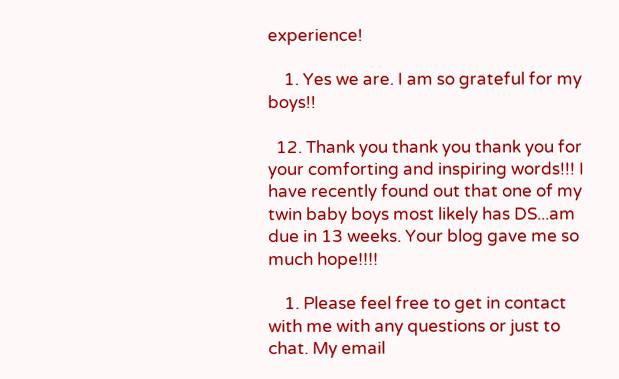experience!

    1. Yes we are. I am so grateful for my boys!!

  12. Thank you thank you thank you for your comforting and inspiring words!!! I have recently found out that one of my twin baby boys most likely has DS...am due in 13 weeks. Your blog gave me so much hope!!!!

    1. Please feel free to get in contact with me with any questions or just to chat. My email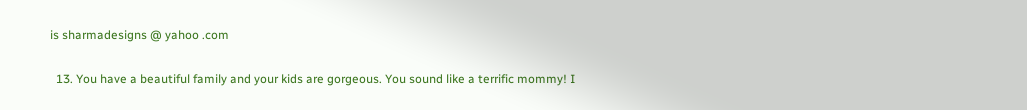is sharmadesigns @ yahoo .com

  13. You have a beautiful family and your kids are gorgeous. You sound like a terrific mommy! I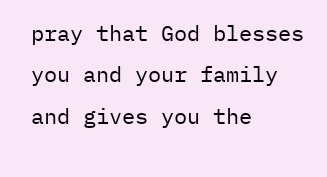pray that God blesses you and your family and gives you the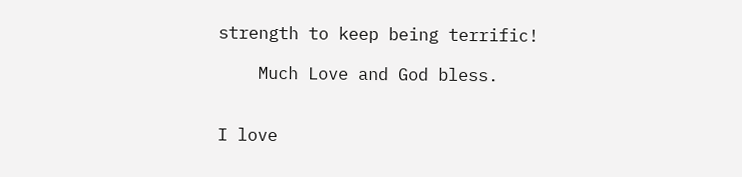strength to keep being terrific!

    Much Love and God bless.


I love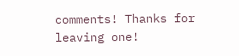comments! Thanks for leaving one!